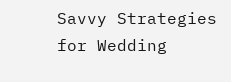Savvy Strategies for Wedding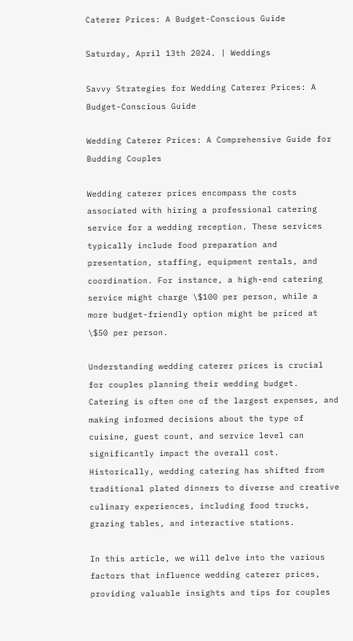Caterer Prices: A Budget-Conscious Guide

Saturday, April 13th 2024. | Weddings

Savvy Strategies for Wedding Caterer Prices: A Budget-Conscious Guide

Wedding Caterer Prices: A Comprehensive Guide for Budding Couples

Wedding caterer prices encompass the costs associated with hiring a professional catering service for a wedding reception. These services typically include food preparation and presentation, staffing, equipment rentals, and coordination. For instance, a high-end catering service might charge \$100 per person, while a more budget-friendly option might be priced at \$50 per person.

Understanding wedding caterer prices is crucial for couples planning their wedding budget. Catering is often one of the largest expenses, and making informed decisions about the type of cuisine, guest count, and service level can significantly impact the overall cost. Historically, wedding catering has shifted from traditional plated dinners to diverse and creative culinary experiences, including food trucks, grazing tables, and interactive stations.

In this article, we will delve into the various factors that influence wedding caterer prices, providing valuable insights and tips for couples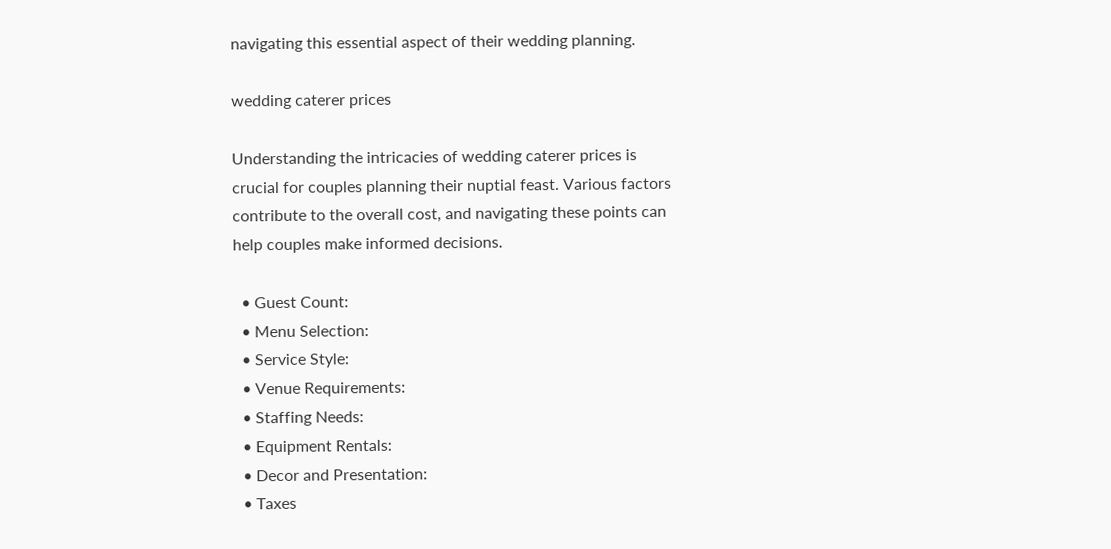navigating this essential aspect of their wedding planning.

wedding caterer prices

Understanding the intricacies of wedding caterer prices is crucial for couples planning their nuptial feast. Various factors contribute to the overall cost, and navigating these points can help couples make informed decisions.

  • Guest Count:
  • Menu Selection:
  • Service Style:
  • Venue Requirements:
  • Staffing Needs:
  • Equipment Rentals:
  • Decor and Presentation:
  • Taxes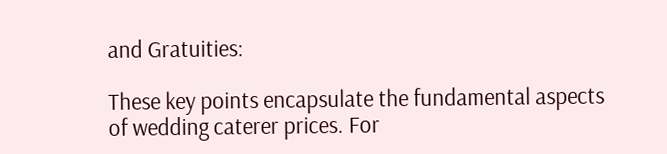and Gratuities:

These key points encapsulate the fundamental aspects of wedding caterer prices. For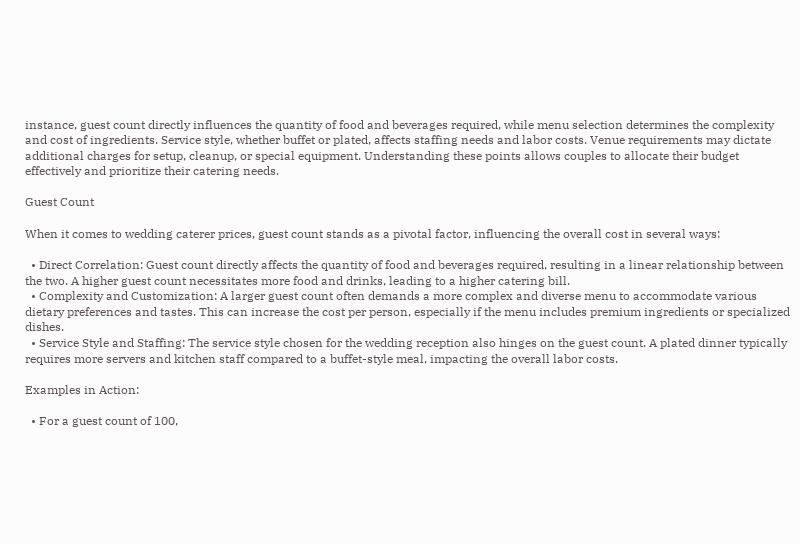instance, guest count directly influences the quantity of food and beverages required, while menu selection determines the complexity and cost of ingredients. Service style, whether buffet or plated, affects staffing needs and labor costs. Venue requirements may dictate additional charges for setup, cleanup, or special equipment. Understanding these points allows couples to allocate their budget effectively and prioritize their catering needs.

Guest Count

When it comes to wedding caterer prices, guest count stands as a pivotal factor, influencing the overall cost in several ways:

  • Direct Correlation: Guest count directly affects the quantity of food and beverages required, resulting in a linear relationship between the two. A higher guest count necessitates more food and drinks, leading to a higher catering bill.
  • Complexity and Customization: A larger guest count often demands a more complex and diverse menu to accommodate various dietary preferences and tastes. This can increase the cost per person, especially if the menu includes premium ingredients or specialized dishes.
  • Service Style and Staffing: The service style chosen for the wedding reception also hinges on the guest count. A plated dinner typically requires more servers and kitchen staff compared to a buffet-style meal, impacting the overall labor costs.

Examples in Action:

  • For a guest count of 100,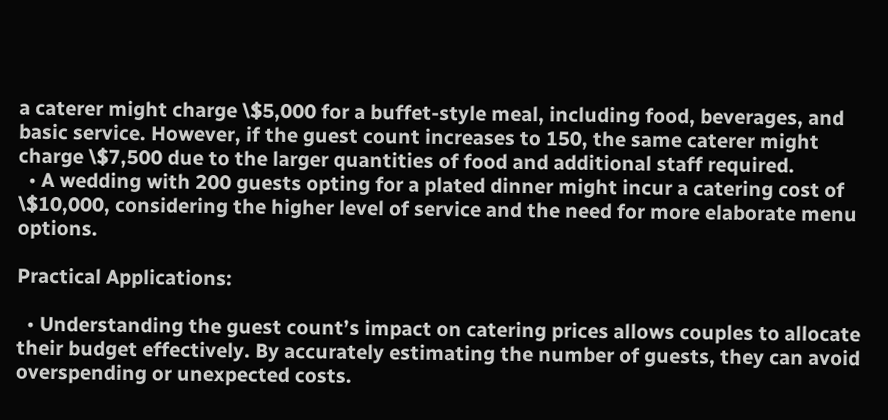a caterer might charge \$5,000 for a buffet-style meal, including food, beverages, and basic service. However, if the guest count increases to 150, the same caterer might charge \$7,500 due to the larger quantities of food and additional staff required.
  • A wedding with 200 guests opting for a plated dinner might incur a catering cost of \$10,000, considering the higher level of service and the need for more elaborate menu options.

Practical Applications:

  • Understanding the guest count’s impact on catering prices allows couples to allocate their budget effectively. By accurately estimating the number of guests, they can avoid overspending or unexpected costs.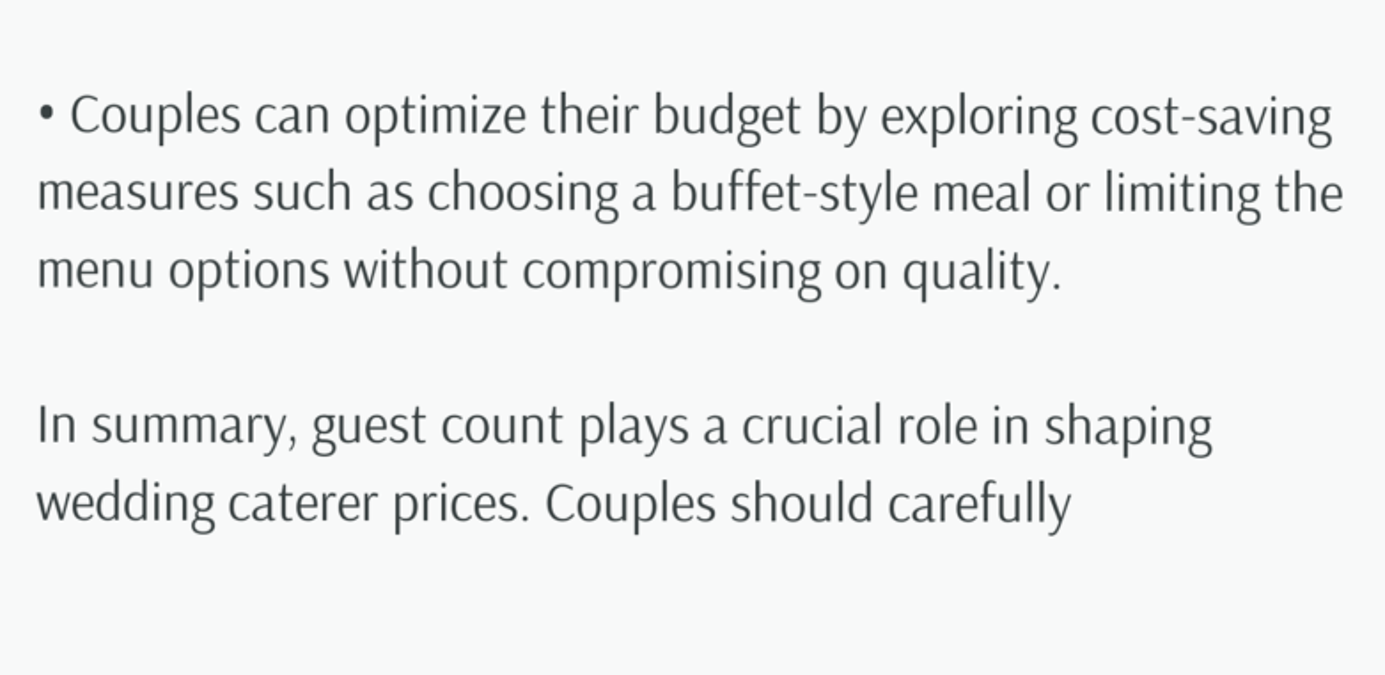• Couples can optimize their budget by exploring cost-saving measures such as choosing a buffet-style meal or limiting the menu options without compromising on quality.

In summary, guest count plays a crucial role in shaping wedding caterer prices. Couples should carefully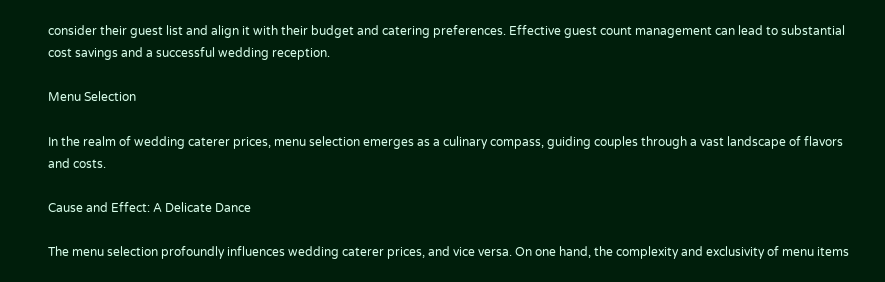consider their guest list and align it with their budget and catering preferences. Effective guest count management can lead to substantial cost savings and a successful wedding reception.

Menu Selection

In the realm of wedding caterer prices, menu selection emerges as a culinary compass, guiding couples through a vast landscape of flavors and costs.

Cause and Effect: A Delicate Dance

The menu selection profoundly influences wedding caterer prices, and vice versa. On one hand, the complexity and exclusivity of menu items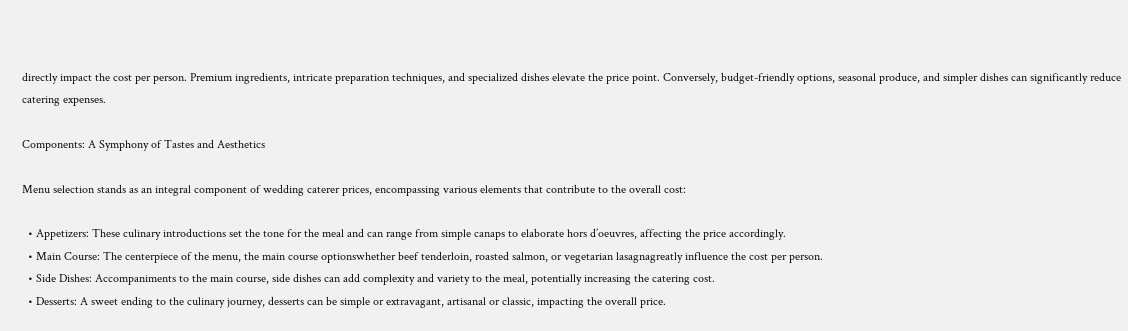directly impact the cost per person. Premium ingredients, intricate preparation techniques, and specialized dishes elevate the price point. Conversely, budget-friendly options, seasonal produce, and simpler dishes can significantly reduce catering expenses.

Components: A Symphony of Tastes and Aesthetics

Menu selection stands as an integral component of wedding caterer prices, encompassing various elements that contribute to the overall cost:

  • Appetizers: These culinary introductions set the tone for the meal and can range from simple canaps to elaborate hors d’oeuvres, affecting the price accordingly.
  • Main Course: The centerpiece of the menu, the main course optionswhether beef tenderloin, roasted salmon, or vegetarian lasagnagreatly influence the cost per person.
  • Side Dishes: Accompaniments to the main course, side dishes can add complexity and variety to the meal, potentially increasing the catering cost.
  • Desserts: A sweet ending to the culinary journey, desserts can be simple or extravagant, artisanal or classic, impacting the overall price.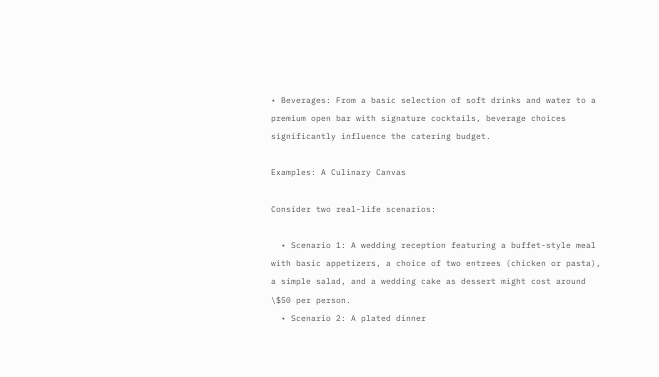• Beverages: From a basic selection of soft drinks and water to a premium open bar with signature cocktails, beverage choices significantly influence the catering budget.

Examples: A Culinary Canvas

Consider two real-life scenarios:

  • Scenario 1: A wedding reception featuring a buffet-style meal with basic appetizers, a choice of two entrees (chicken or pasta), a simple salad, and a wedding cake as dessert might cost around \$50 per person.
  • Scenario 2: A plated dinner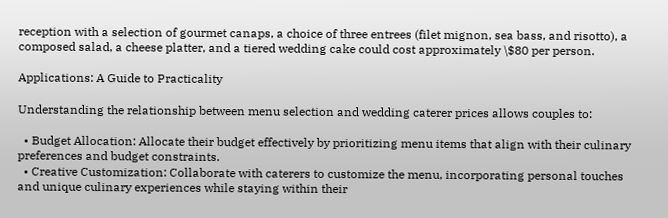reception with a selection of gourmet canaps, a choice of three entrees (filet mignon, sea bass, and risotto), a composed salad, a cheese platter, and a tiered wedding cake could cost approximately \$80 per person.

Applications: A Guide to Practicality

Understanding the relationship between menu selection and wedding caterer prices allows couples to:

  • Budget Allocation: Allocate their budget effectively by prioritizing menu items that align with their culinary preferences and budget constraints.
  • Creative Customization: Collaborate with caterers to customize the menu, incorporating personal touches and unique culinary experiences while staying within their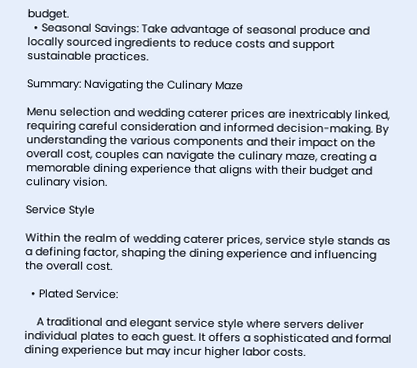budget.
  • Seasonal Savings: Take advantage of seasonal produce and locally sourced ingredients to reduce costs and support sustainable practices.

Summary: Navigating the Culinary Maze

Menu selection and wedding caterer prices are inextricably linked, requiring careful consideration and informed decision-making. By understanding the various components and their impact on the overall cost, couples can navigate the culinary maze, creating a memorable dining experience that aligns with their budget and culinary vision.

Service Style

Within the realm of wedding caterer prices, service style stands as a defining factor, shaping the dining experience and influencing the overall cost.

  • Plated Service:

    A traditional and elegant service style where servers deliver individual plates to each guest. It offers a sophisticated and formal dining experience but may incur higher labor costs.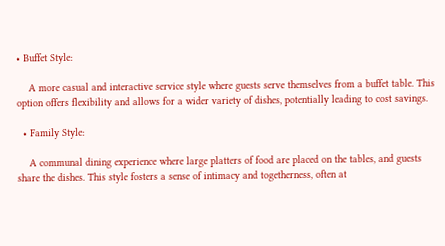• Buffet Style:

    A more casual and interactive service style where guests serve themselves from a buffet table. This option offers flexibility and allows for a wider variety of dishes, potentially leading to cost savings.

  • Family Style:

    A communal dining experience where large platters of food are placed on the tables, and guests share the dishes. This style fosters a sense of intimacy and togetherness, often at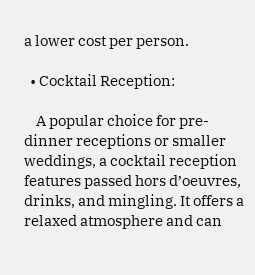a lower cost per person.

  • Cocktail Reception:

    A popular choice for pre-dinner receptions or smaller weddings, a cocktail reception features passed hors d’oeuvres, drinks, and mingling. It offers a relaxed atmosphere and can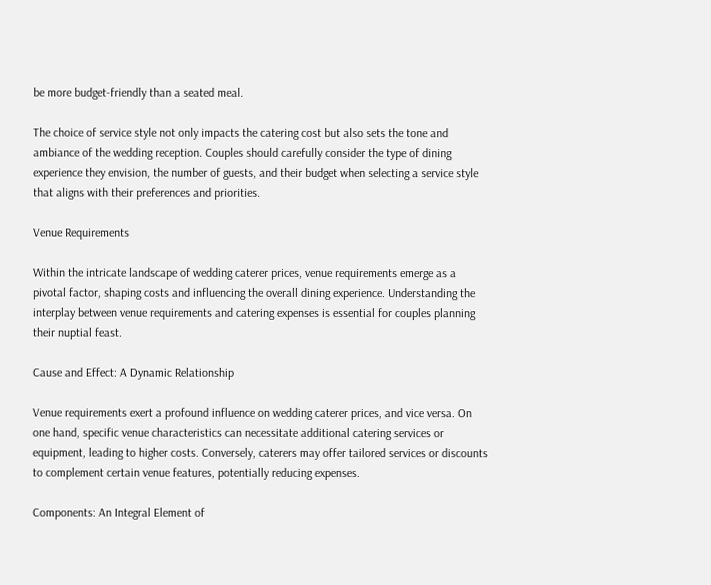be more budget-friendly than a seated meal.

The choice of service style not only impacts the catering cost but also sets the tone and ambiance of the wedding reception. Couples should carefully consider the type of dining experience they envision, the number of guests, and their budget when selecting a service style that aligns with their preferences and priorities.

Venue Requirements

Within the intricate landscape of wedding caterer prices, venue requirements emerge as a pivotal factor, shaping costs and influencing the overall dining experience. Understanding the interplay between venue requirements and catering expenses is essential for couples planning their nuptial feast.

Cause and Effect: A Dynamic Relationship

Venue requirements exert a profound influence on wedding caterer prices, and vice versa. On one hand, specific venue characteristics can necessitate additional catering services or equipment, leading to higher costs. Conversely, caterers may offer tailored services or discounts to complement certain venue features, potentially reducing expenses.

Components: An Integral Element of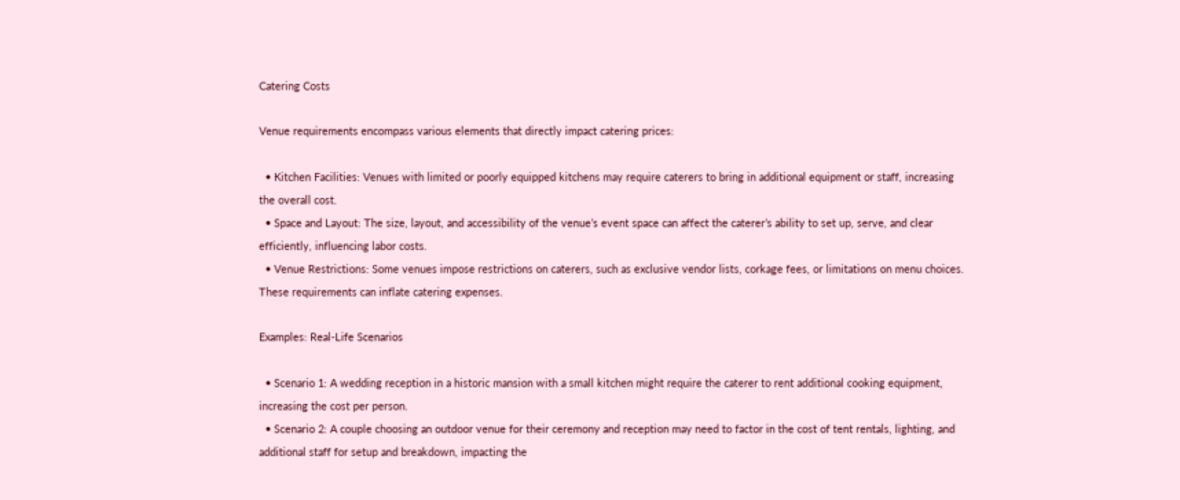Catering Costs

Venue requirements encompass various elements that directly impact catering prices:

  • Kitchen Facilities: Venues with limited or poorly equipped kitchens may require caterers to bring in additional equipment or staff, increasing the overall cost.
  • Space and Layout: The size, layout, and accessibility of the venue’s event space can affect the caterer’s ability to set up, serve, and clear efficiently, influencing labor costs.
  • Venue Restrictions: Some venues impose restrictions on caterers, such as exclusive vendor lists, corkage fees, or limitations on menu choices. These requirements can inflate catering expenses.

Examples: Real-Life Scenarios

  • Scenario 1: A wedding reception in a historic mansion with a small kitchen might require the caterer to rent additional cooking equipment, increasing the cost per person.
  • Scenario 2: A couple choosing an outdoor venue for their ceremony and reception may need to factor in the cost of tent rentals, lighting, and additional staff for setup and breakdown, impacting the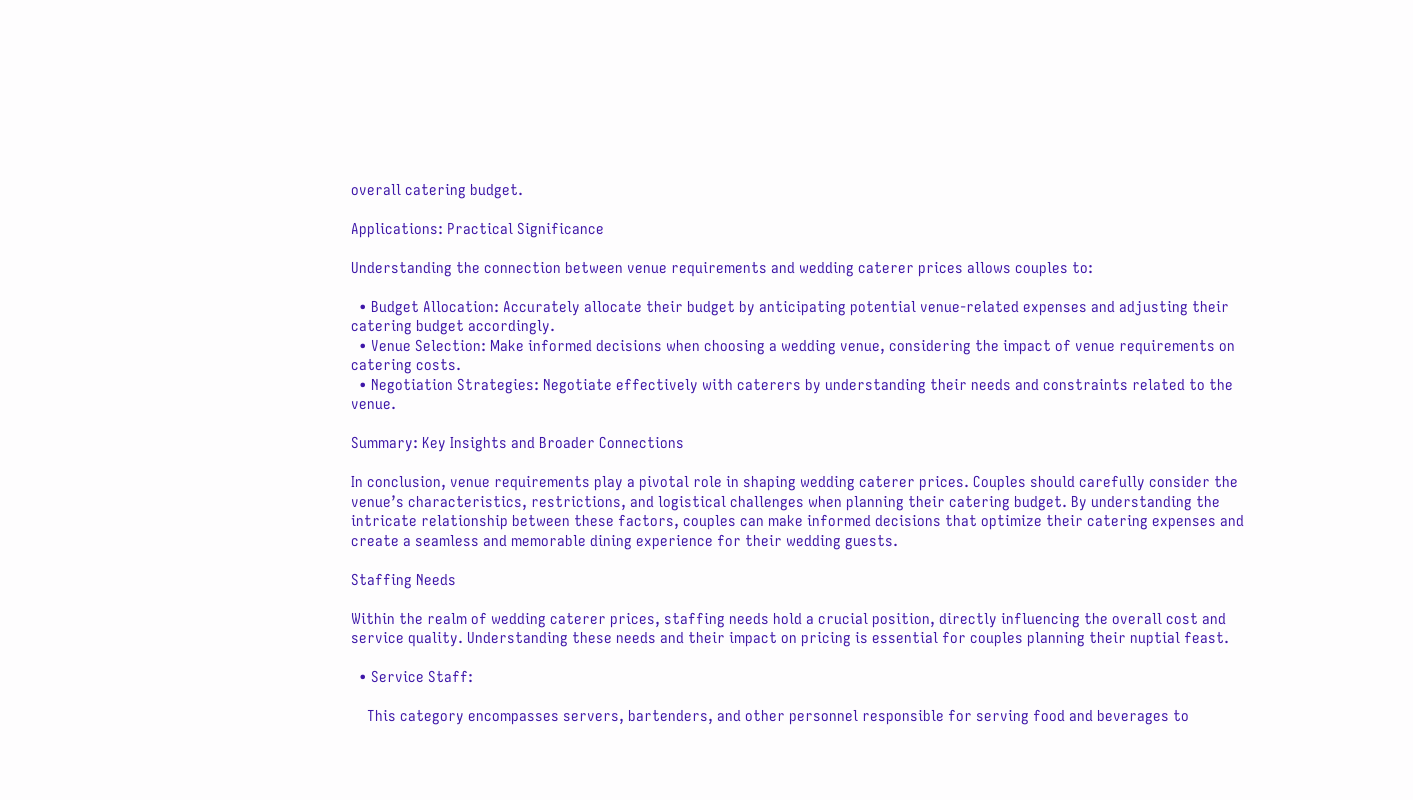overall catering budget.

Applications: Practical Significance

Understanding the connection between venue requirements and wedding caterer prices allows couples to:

  • Budget Allocation: Accurately allocate their budget by anticipating potential venue-related expenses and adjusting their catering budget accordingly.
  • Venue Selection: Make informed decisions when choosing a wedding venue, considering the impact of venue requirements on catering costs.
  • Negotiation Strategies: Negotiate effectively with caterers by understanding their needs and constraints related to the venue.

Summary: Key Insights and Broader Connections

In conclusion, venue requirements play a pivotal role in shaping wedding caterer prices. Couples should carefully consider the venue’s characteristics, restrictions, and logistical challenges when planning their catering budget. By understanding the intricate relationship between these factors, couples can make informed decisions that optimize their catering expenses and create a seamless and memorable dining experience for their wedding guests.

Staffing Needs

Within the realm of wedding caterer prices, staffing needs hold a crucial position, directly influencing the overall cost and service quality. Understanding these needs and their impact on pricing is essential for couples planning their nuptial feast.

  • Service Staff:

    This category encompasses servers, bartenders, and other personnel responsible for serving food and beverages to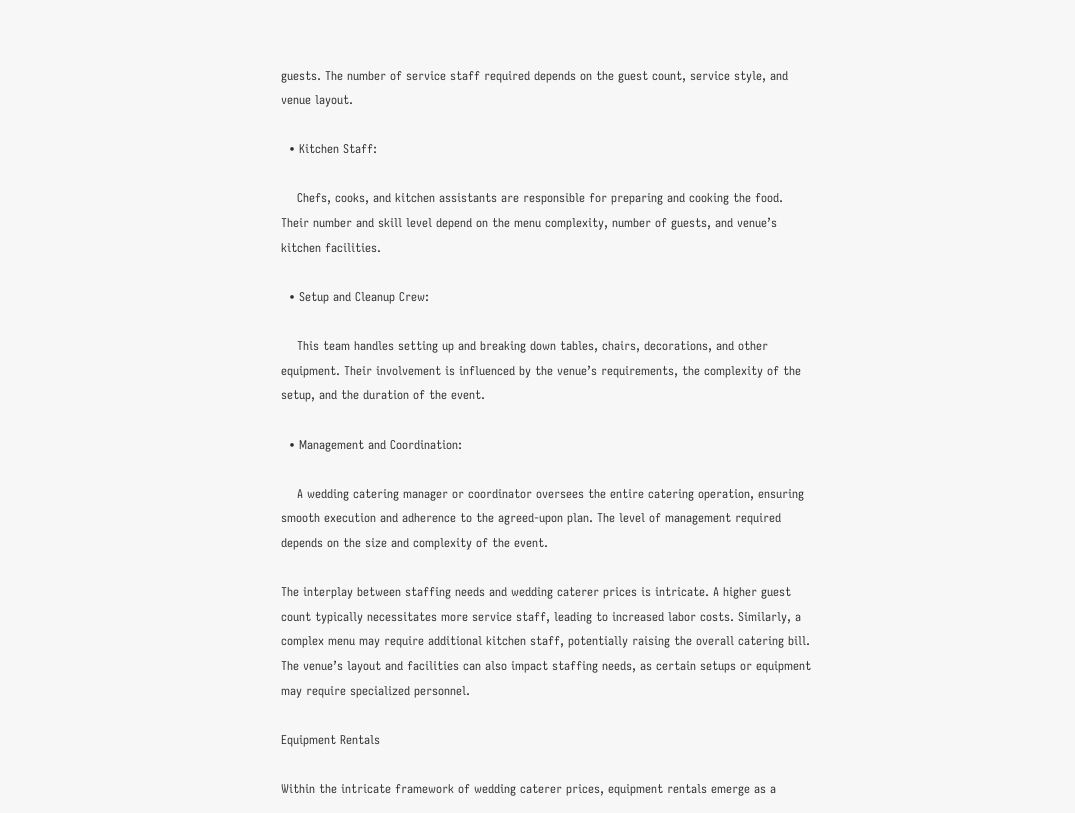guests. The number of service staff required depends on the guest count, service style, and venue layout.

  • Kitchen Staff:

    Chefs, cooks, and kitchen assistants are responsible for preparing and cooking the food. Their number and skill level depend on the menu complexity, number of guests, and venue’s kitchen facilities.

  • Setup and Cleanup Crew:

    This team handles setting up and breaking down tables, chairs, decorations, and other equipment. Their involvement is influenced by the venue’s requirements, the complexity of the setup, and the duration of the event.

  • Management and Coordination:

    A wedding catering manager or coordinator oversees the entire catering operation, ensuring smooth execution and adherence to the agreed-upon plan. The level of management required depends on the size and complexity of the event.

The interplay between staffing needs and wedding caterer prices is intricate. A higher guest count typically necessitates more service staff, leading to increased labor costs. Similarly, a complex menu may require additional kitchen staff, potentially raising the overall catering bill. The venue’s layout and facilities can also impact staffing needs, as certain setups or equipment may require specialized personnel.

Equipment Rentals

Within the intricate framework of wedding caterer prices, equipment rentals emerge as a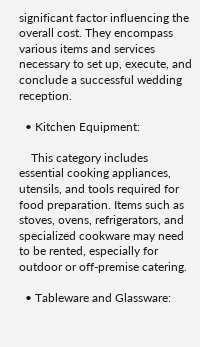significant factor influencing the overall cost. They encompass various items and services necessary to set up, execute, and conclude a successful wedding reception.

  • Kitchen Equipment:

    This category includes essential cooking appliances, utensils, and tools required for food preparation. Items such as stoves, ovens, refrigerators, and specialized cookware may need to be rented, especially for outdoor or off-premise catering.

  • Tableware and Glassware: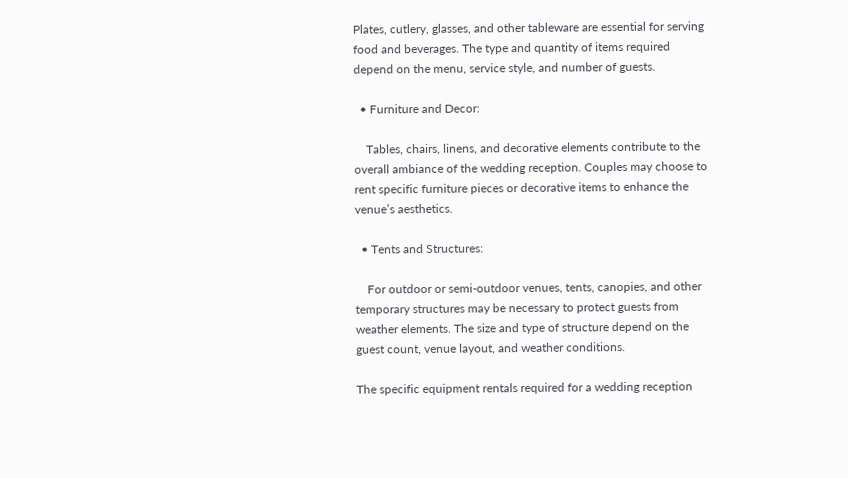Plates, cutlery, glasses, and other tableware are essential for serving food and beverages. The type and quantity of items required depend on the menu, service style, and number of guests.

  • Furniture and Decor:

    Tables, chairs, linens, and decorative elements contribute to the overall ambiance of the wedding reception. Couples may choose to rent specific furniture pieces or decorative items to enhance the venue’s aesthetics.

  • Tents and Structures:

    For outdoor or semi-outdoor venues, tents, canopies, and other temporary structures may be necessary to protect guests from weather elements. The size and type of structure depend on the guest count, venue layout, and weather conditions.

The specific equipment rentals required for a wedding reception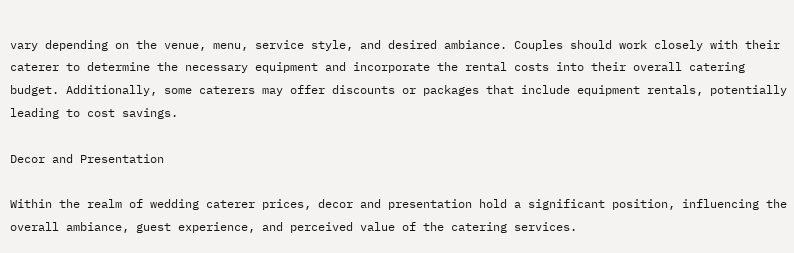vary depending on the venue, menu, service style, and desired ambiance. Couples should work closely with their caterer to determine the necessary equipment and incorporate the rental costs into their overall catering budget. Additionally, some caterers may offer discounts or packages that include equipment rentals, potentially leading to cost savings.

Decor and Presentation

Within the realm of wedding caterer prices, decor and presentation hold a significant position, influencing the overall ambiance, guest experience, and perceived value of the catering services.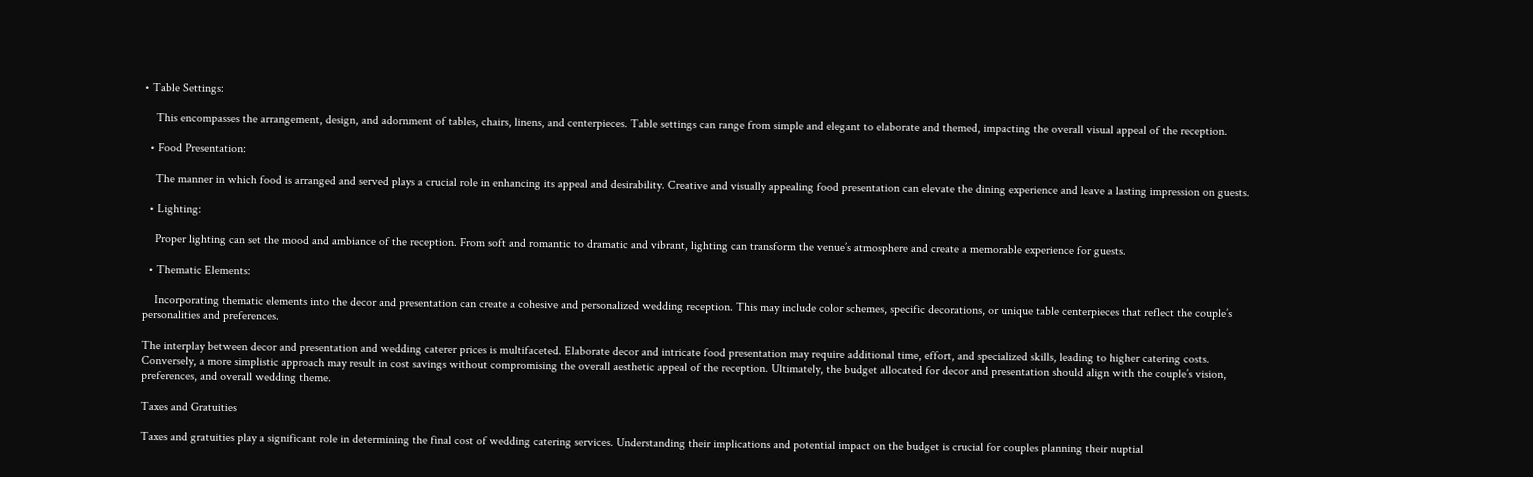• Table Settings:

    This encompasses the arrangement, design, and adornment of tables, chairs, linens, and centerpieces. Table settings can range from simple and elegant to elaborate and themed, impacting the overall visual appeal of the reception.

  • Food Presentation:

    The manner in which food is arranged and served plays a crucial role in enhancing its appeal and desirability. Creative and visually appealing food presentation can elevate the dining experience and leave a lasting impression on guests.

  • Lighting:

    Proper lighting can set the mood and ambiance of the reception. From soft and romantic to dramatic and vibrant, lighting can transform the venue’s atmosphere and create a memorable experience for guests.

  • Thematic Elements:

    Incorporating thematic elements into the decor and presentation can create a cohesive and personalized wedding reception. This may include color schemes, specific decorations, or unique table centerpieces that reflect the couple’s personalities and preferences.

The interplay between decor and presentation and wedding caterer prices is multifaceted. Elaborate decor and intricate food presentation may require additional time, effort, and specialized skills, leading to higher catering costs. Conversely, a more simplistic approach may result in cost savings without compromising the overall aesthetic appeal of the reception. Ultimately, the budget allocated for decor and presentation should align with the couple’s vision, preferences, and overall wedding theme.

Taxes and Gratuities

Taxes and gratuities play a significant role in determining the final cost of wedding catering services. Understanding their implications and potential impact on the budget is crucial for couples planning their nuptial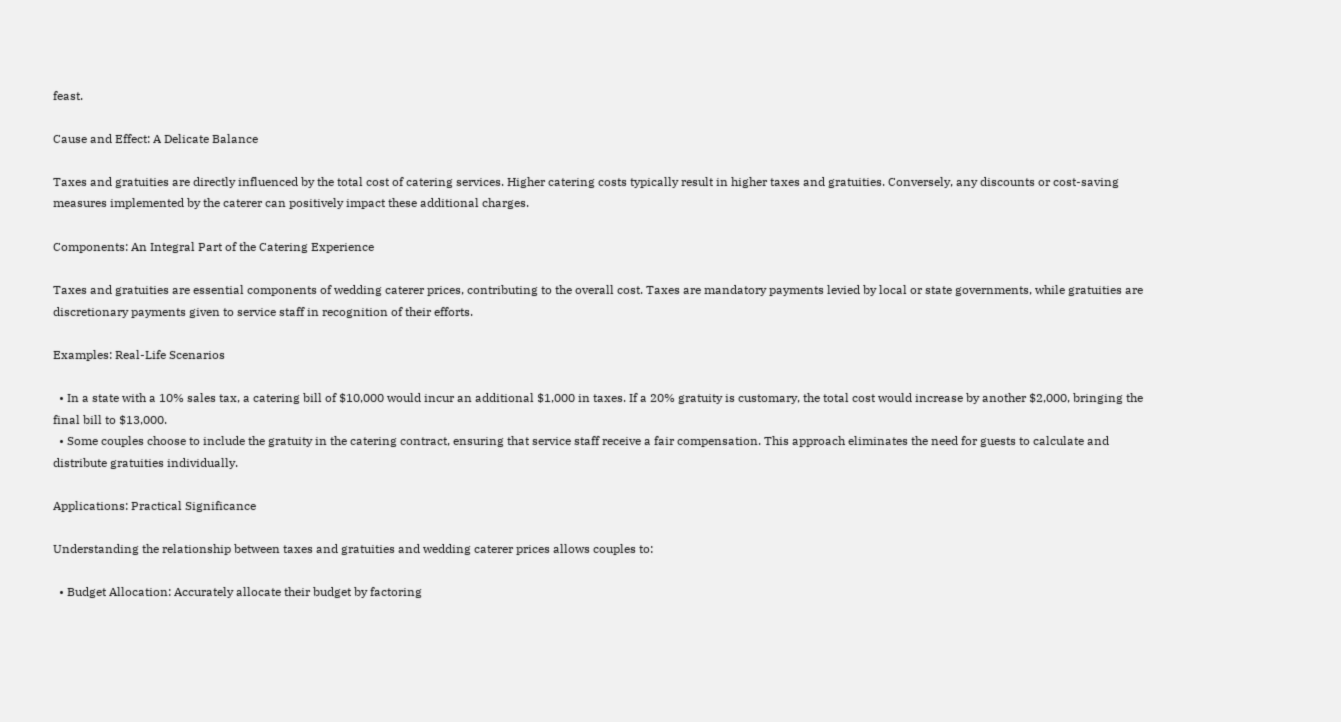feast.

Cause and Effect: A Delicate Balance

Taxes and gratuities are directly influenced by the total cost of catering services. Higher catering costs typically result in higher taxes and gratuities. Conversely, any discounts or cost-saving measures implemented by the caterer can positively impact these additional charges.

Components: An Integral Part of the Catering Experience

Taxes and gratuities are essential components of wedding caterer prices, contributing to the overall cost. Taxes are mandatory payments levied by local or state governments, while gratuities are discretionary payments given to service staff in recognition of their efforts.

Examples: Real-Life Scenarios

  • In a state with a 10% sales tax, a catering bill of $10,000 would incur an additional $1,000 in taxes. If a 20% gratuity is customary, the total cost would increase by another $2,000, bringing the final bill to $13,000.
  • Some couples choose to include the gratuity in the catering contract, ensuring that service staff receive a fair compensation. This approach eliminates the need for guests to calculate and distribute gratuities individually.

Applications: Practical Significance

Understanding the relationship between taxes and gratuities and wedding caterer prices allows couples to:

  • Budget Allocation: Accurately allocate their budget by factoring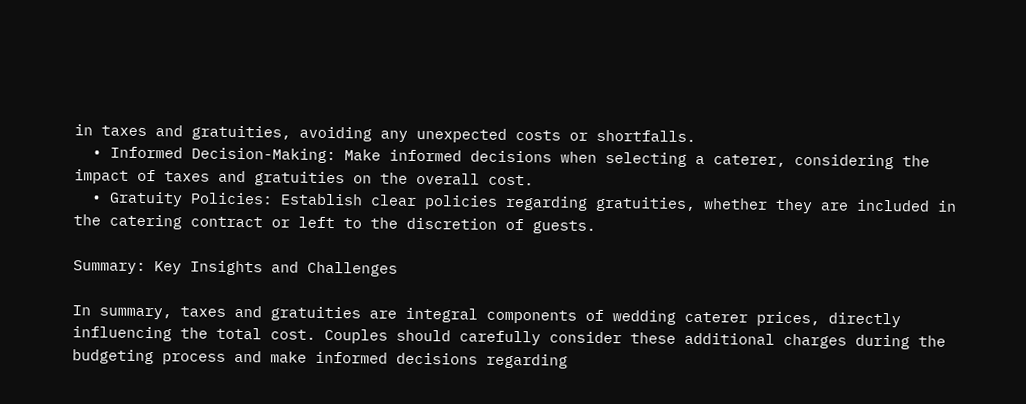in taxes and gratuities, avoiding any unexpected costs or shortfalls.
  • Informed Decision-Making: Make informed decisions when selecting a caterer, considering the impact of taxes and gratuities on the overall cost.
  • Gratuity Policies: Establish clear policies regarding gratuities, whether they are included in the catering contract or left to the discretion of guests.

Summary: Key Insights and Challenges

In summary, taxes and gratuities are integral components of wedding caterer prices, directly influencing the total cost. Couples should carefully consider these additional charges during the budgeting process and make informed decisions regarding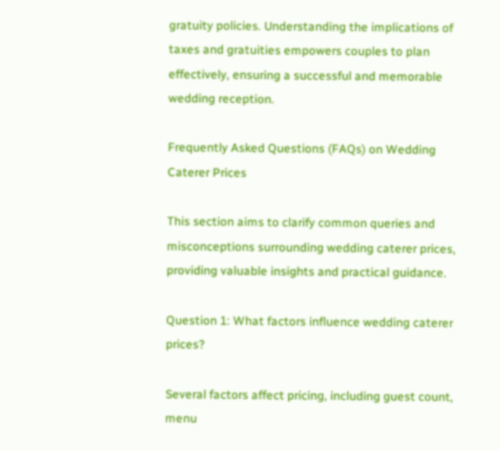gratuity policies. Understanding the implications of taxes and gratuities empowers couples to plan effectively, ensuring a successful and memorable wedding reception.

Frequently Asked Questions (FAQs) on Wedding Caterer Prices

This section aims to clarify common queries and misconceptions surrounding wedding caterer prices, providing valuable insights and practical guidance.

Question 1: What factors influence wedding caterer prices?

Several factors affect pricing, including guest count, menu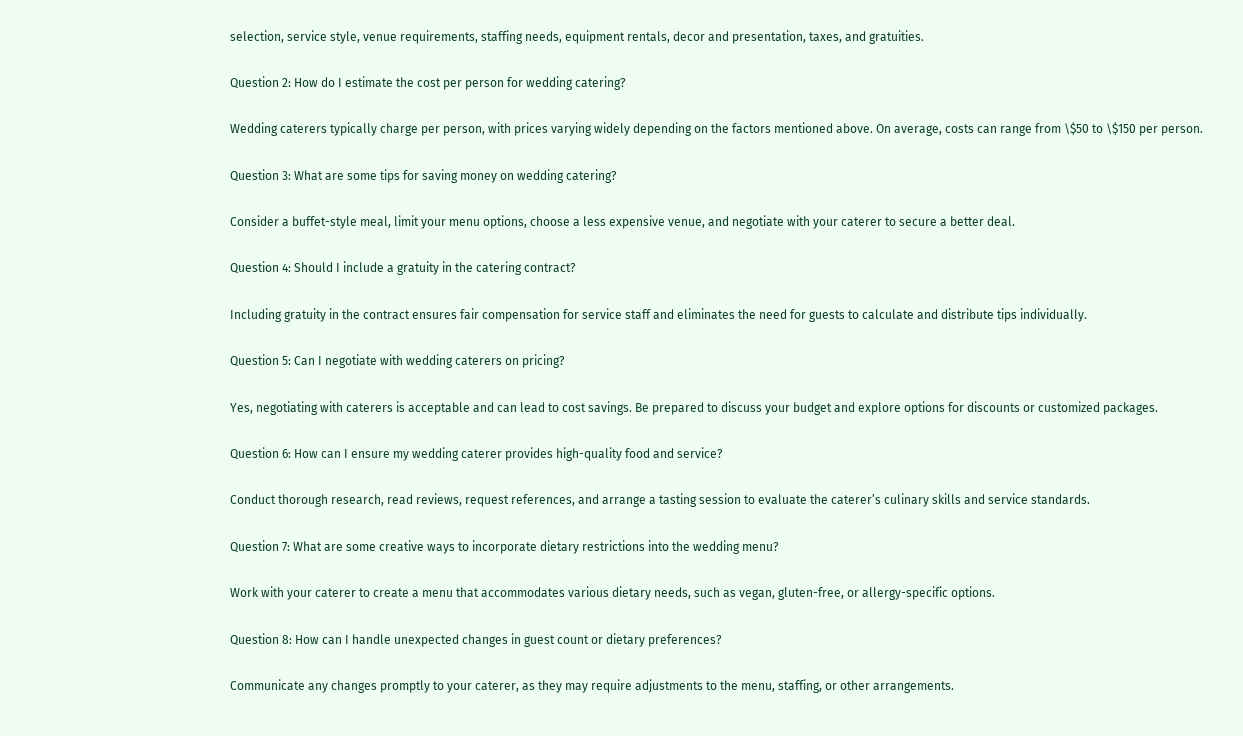selection, service style, venue requirements, staffing needs, equipment rentals, decor and presentation, taxes, and gratuities.

Question 2: How do I estimate the cost per person for wedding catering?

Wedding caterers typically charge per person, with prices varying widely depending on the factors mentioned above. On average, costs can range from \$50 to \$150 per person.

Question 3: What are some tips for saving money on wedding catering?

Consider a buffet-style meal, limit your menu options, choose a less expensive venue, and negotiate with your caterer to secure a better deal.

Question 4: Should I include a gratuity in the catering contract?

Including gratuity in the contract ensures fair compensation for service staff and eliminates the need for guests to calculate and distribute tips individually.

Question 5: Can I negotiate with wedding caterers on pricing?

Yes, negotiating with caterers is acceptable and can lead to cost savings. Be prepared to discuss your budget and explore options for discounts or customized packages.

Question 6: How can I ensure my wedding caterer provides high-quality food and service?

Conduct thorough research, read reviews, request references, and arrange a tasting session to evaluate the caterer’s culinary skills and service standards.

Question 7: What are some creative ways to incorporate dietary restrictions into the wedding menu?

Work with your caterer to create a menu that accommodates various dietary needs, such as vegan, gluten-free, or allergy-specific options.

Question 8: How can I handle unexpected changes in guest count or dietary preferences?

Communicate any changes promptly to your caterer, as they may require adjustments to the menu, staffing, or other arrangements.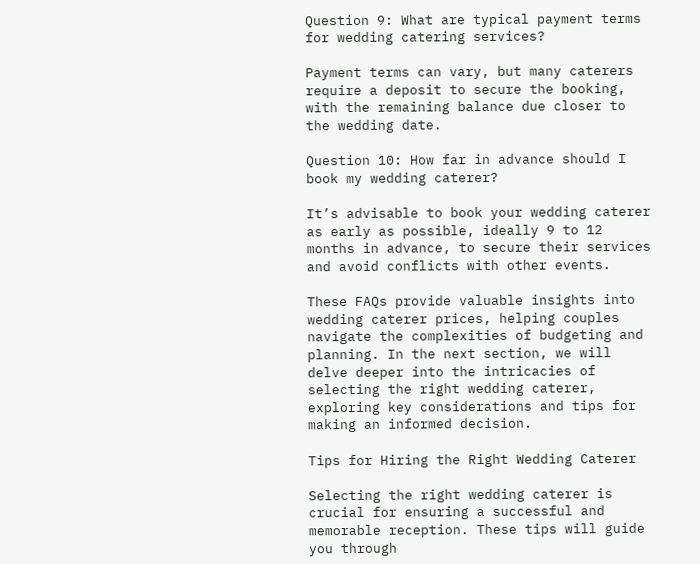Question 9: What are typical payment terms for wedding catering services?

Payment terms can vary, but many caterers require a deposit to secure the booking, with the remaining balance due closer to the wedding date.

Question 10: How far in advance should I book my wedding caterer?

It’s advisable to book your wedding caterer as early as possible, ideally 9 to 12 months in advance, to secure their services and avoid conflicts with other events.

These FAQs provide valuable insights into wedding caterer prices, helping couples navigate the complexities of budgeting and planning. In the next section, we will delve deeper into the intricacies of selecting the right wedding caterer, exploring key considerations and tips for making an informed decision.

Tips for Hiring the Right Wedding Caterer

Selecting the right wedding caterer is crucial for ensuring a successful and memorable reception. These tips will guide you through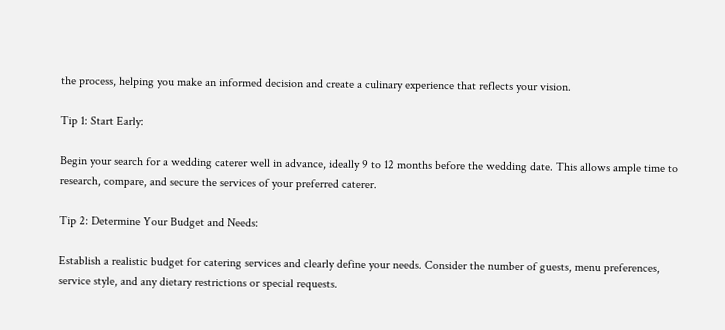the process, helping you make an informed decision and create a culinary experience that reflects your vision.

Tip 1: Start Early:

Begin your search for a wedding caterer well in advance, ideally 9 to 12 months before the wedding date. This allows ample time to research, compare, and secure the services of your preferred caterer.

Tip 2: Determine Your Budget and Needs:

Establish a realistic budget for catering services and clearly define your needs. Consider the number of guests, menu preferences, service style, and any dietary restrictions or special requests.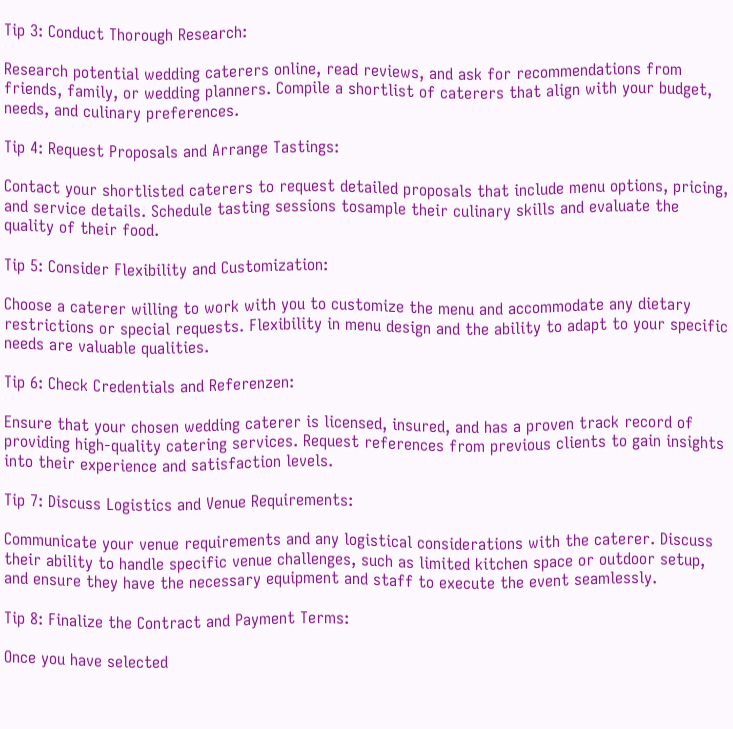Tip 3: Conduct Thorough Research:

Research potential wedding caterers online, read reviews, and ask for recommendations from friends, family, or wedding planners. Compile a shortlist of caterers that align with your budget, needs, and culinary preferences.

Tip 4: Request Proposals and Arrange Tastings:

Contact your shortlisted caterers to request detailed proposals that include menu options, pricing, and service details. Schedule tasting sessions tosample their culinary skills and evaluate the quality of their food.

Tip 5: Consider Flexibility and Customization:

Choose a caterer willing to work with you to customize the menu and accommodate any dietary restrictions or special requests. Flexibility in menu design and the ability to adapt to your specific needs are valuable qualities.

Tip 6: Check Credentials and Referenzen:

Ensure that your chosen wedding caterer is licensed, insured, and has a proven track record of providing high-quality catering services. Request references from previous clients to gain insights into their experience and satisfaction levels.

Tip 7: Discuss Logistics and Venue Requirements:

Communicate your venue requirements and any logistical considerations with the caterer. Discuss their ability to handle specific venue challenges, such as limited kitchen space or outdoor setup, and ensure they have the necessary equipment and staff to execute the event seamlessly.

Tip 8: Finalize the Contract and Payment Terms:

Once you have selected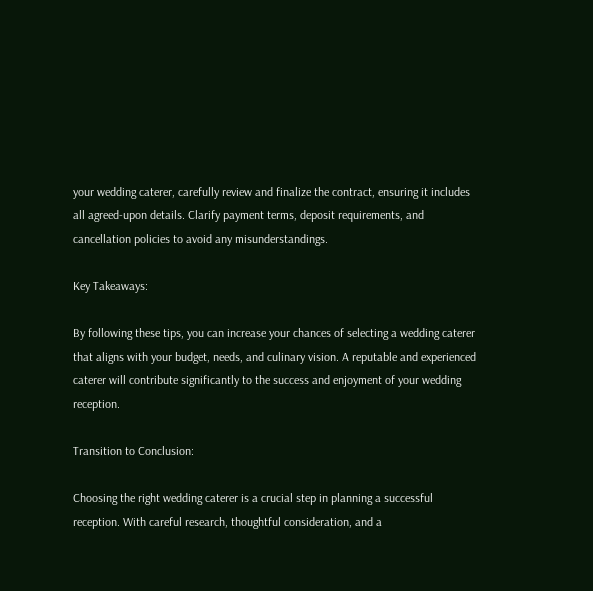your wedding caterer, carefully review and finalize the contract, ensuring it includes all agreed-upon details. Clarify payment terms, deposit requirements, and cancellation policies to avoid any misunderstandings.

Key Takeaways:

By following these tips, you can increase your chances of selecting a wedding caterer that aligns with your budget, needs, and culinary vision. A reputable and experienced caterer will contribute significantly to the success and enjoyment of your wedding reception.

Transition to Conclusion:

Choosing the right wedding caterer is a crucial step in planning a successful reception. With careful research, thoughtful consideration, and a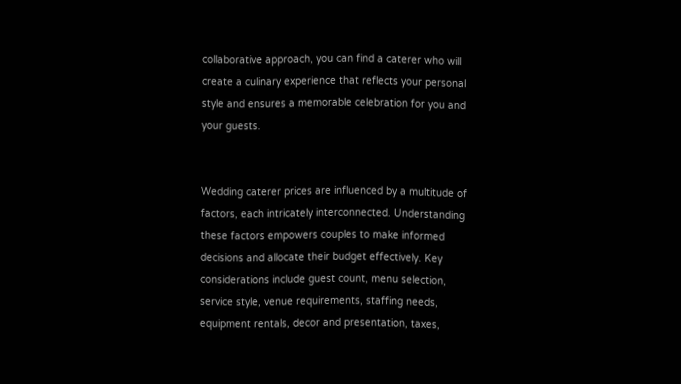collaborative approach, you can find a caterer who will create a culinary experience that reflects your personal style and ensures a memorable celebration for you and your guests.


Wedding caterer prices are influenced by a multitude of factors, each intricately interconnected. Understanding these factors empowers couples to make informed decisions and allocate their budget effectively. Key considerations include guest count, menu selection, service style, venue requirements, staffing needs, equipment rentals, decor and presentation, taxes,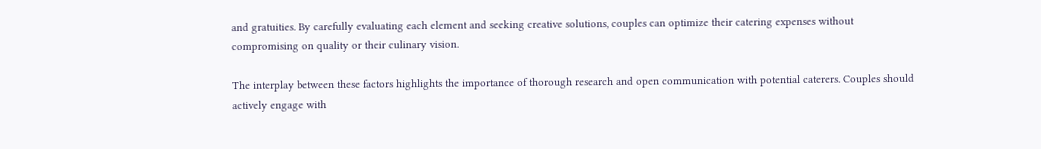and gratuities. By carefully evaluating each element and seeking creative solutions, couples can optimize their catering expenses without compromising on quality or their culinary vision.

The interplay between these factors highlights the importance of thorough research and open communication with potential caterers. Couples should actively engage with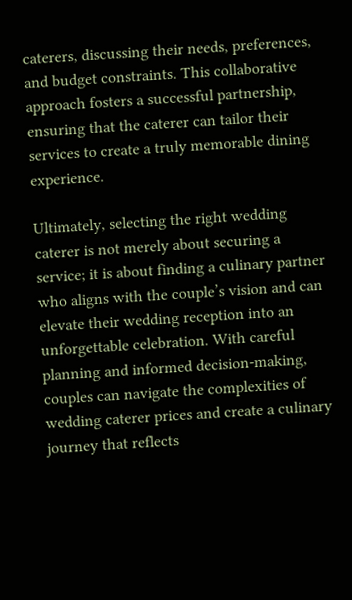caterers, discussing their needs, preferences, and budget constraints. This collaborative approach fosters a successful partnership, ensuring that the caterer can tailor their services to create a truly memorable dining experience.

Ultimately, selecting the right wedding caterer is not merely about securing a service; it is about finding a culinary partner who aligns with the couple’s vision and can elevate their wedding reception into an unforgettable celebration. With careful planning and informed decision-making, couples can navigate the complexities of wedding caterer prices and create a culinary journey that reflects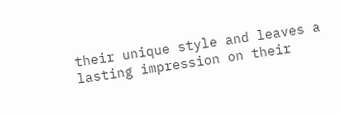their unique style and leaves a lasting impression on their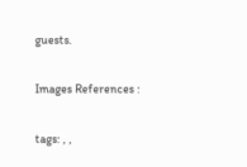guests.

Images References :

tags: , ,